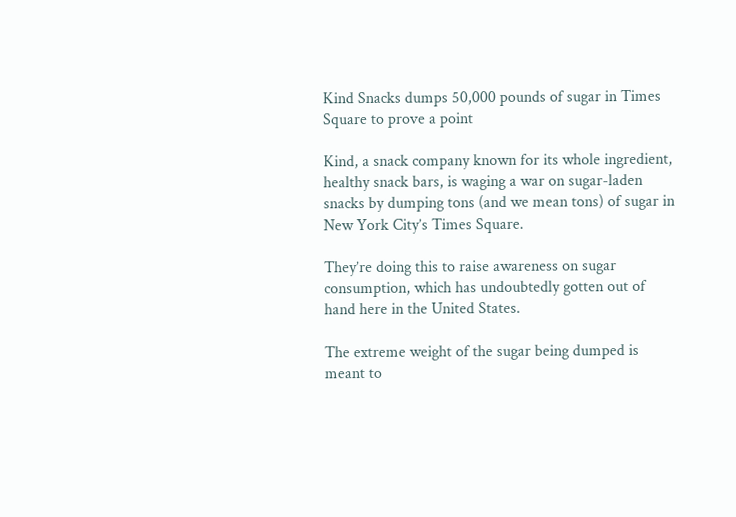Kind Snacks dumps 50,000 pounds of sugar in Times Square to prove a point

Kind, a snack company known for its whole ingredient, healthy snack bars, is waging a war on sugar-laden snacks by dumping tons (and we mean tons) of sugar in New York City’s Times Square.

They’re doing this to raise awareness on sugar consumption, which has undoubtedly gotten out of hand here in the United States.

The extreme weight of the sugar being dumped is meant to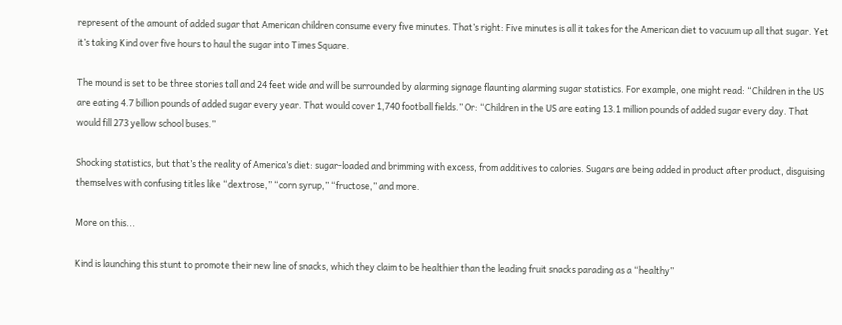represent of the amount of added sugar that American children consume every five minutes. That’s right: Five minutes is all it takes for the American diet to vacuum up all that sugar. Yet it’s taking Kind over five hours to haul the sugar into Times Square.

The mound is set to be three stories tall and 24 feet wide and will be surrounded by alarming signage flaunting alarming sugar statistics. For example, one might read: “Children in the US are eating 4.7 billion pounds of added sugar every year. That would cover 1,740 football fields.” Or: “Children in the US are eating 13.1 million pounds of added sugar every day. That would fill 273 yellow school buses.”

Shocking statistics, but that’s the reality of America’s diet: sugar-loaded and brimming with excess, from additives to calories. Sugars are being added in product after product, disguising themselves with confusing titles like “dextrose,” “corn syrup,” “fructose,” and more.

More on this...

Kind is launching this stunt to promote their new line of snacks, which they claim to be healthier than the leading fruit snacks parading as a “healthy”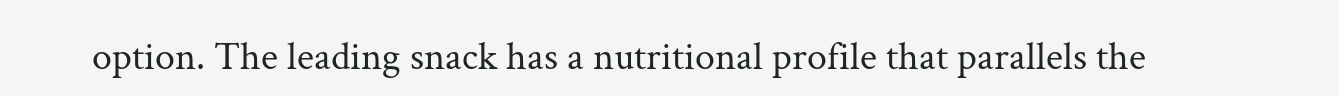option. The leading snack has a nutritional profile that parallels the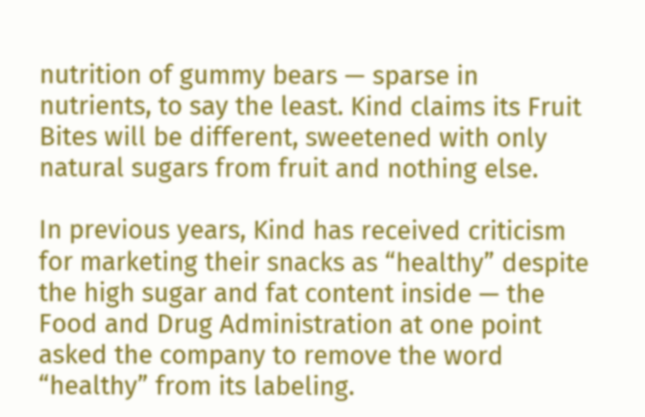nutrition of gummy bears — sparse in nutrients, to say the least. Kind claims its Fruit Bites will be different, sweetened with only natural sugars from fruit and nothing else.

In previous years, Kind has received criticism for marketing their snacks as “healthy” despite the high sugar and fat content inside — the Food and Drug Administration at one point asked the company to remove the word “healthy” from its labeling.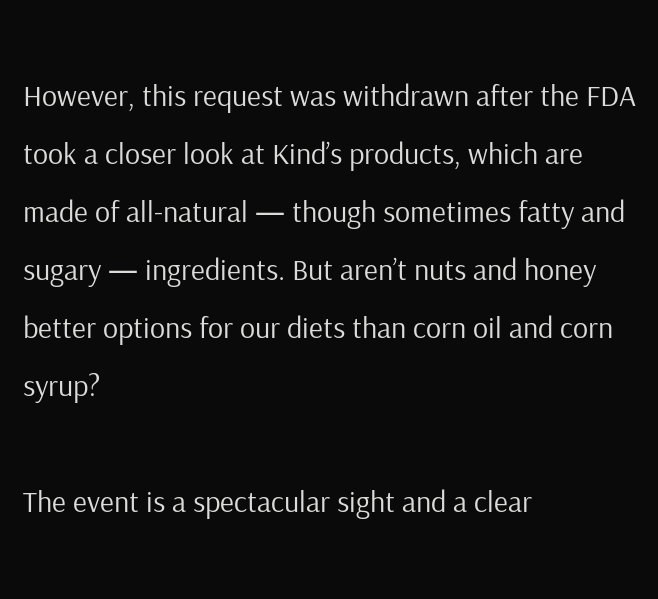However, this request was withdrawn after the FDA took a closer look at Kind’s products, which are made of all-natural — though sometimes fatty and sugary — ingredients. But aren’t nuts and honey better options for our diets than corn oil and corn syrup?

The event is a spectacular sight and a clear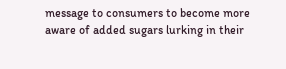message to consumers to become more aware of added sugars lurking in their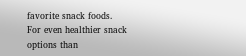favorite snack foods. For even healthier snack options than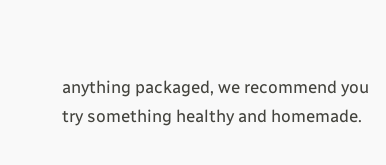anything packaged, we recommend you try something healthy and homemade.